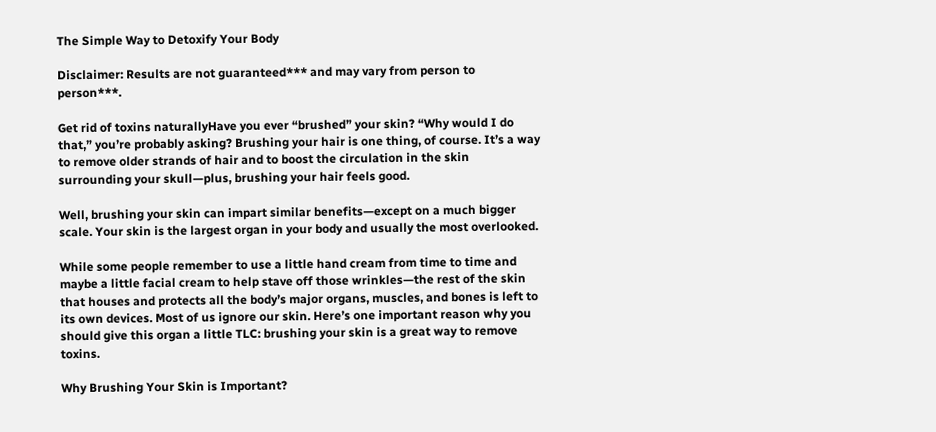The Simple Way to Detoxify Your Body

Disclaimer: Results are not guaranteed*** and may vary from person to person***.

Get rid of toxins naturallyHave you ever “brushed” your skin? “Why would I do that,” you’re probably asking? Brushing your hair is one thing, of course. It’s a way to remove older strands of hair and to boost the circulation in the skin surrounding your skull—plus, brushing your hair feels good.

Well, brushing your skin can impart similar benefits—except on a much bigger scale. Your skin is the largest organ in your body and usually the most overlooked.

While some people remember to use a little hand cream from time to time and maybe a little facial cream to help stave off those wrinkles—the rest of the skin that houses and protects all the body’s major organs, muscles, and bones is left to its own devices. Most of us ignore our skin. Here’s one important reason why you should give this organ a little TLC: brushing your skin is a great way to remove toxins.

Why Brushing Your Skin is Important?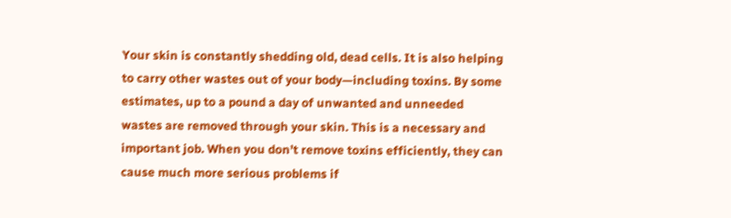Your skin is constantly shedding old, dead cells. It is also helping to carry other wastes out of your body—including toxins. By some estimates, up to a pound a day of unwanted and unneeded wastes are removed through your skin. This is a necessary and important job. When you don’t remove toxins efficiently, they can cause much more serious problems if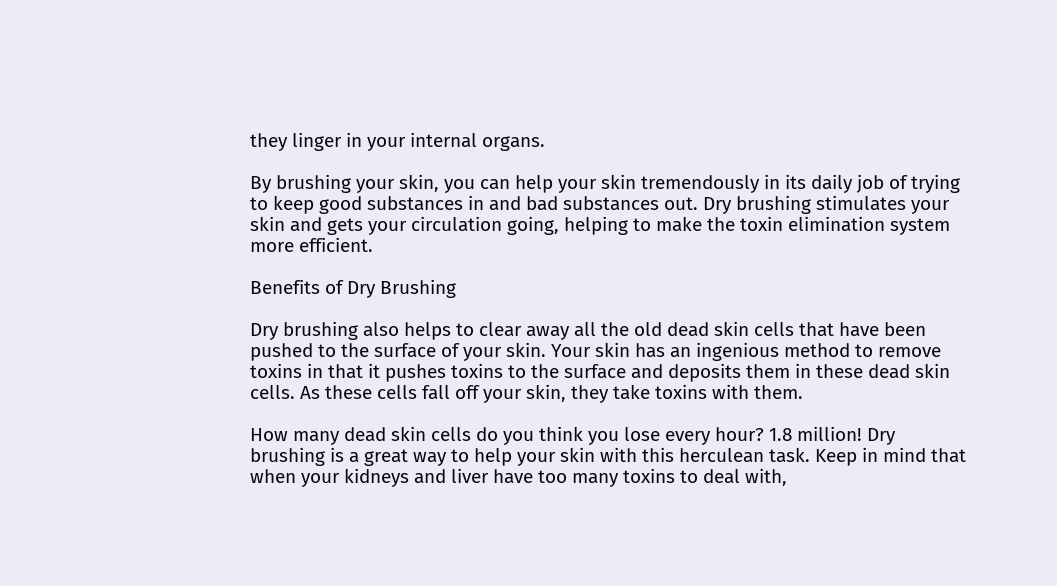they linger in your internal organs.

By brushing your skin, you can help your skin tremendously in its daily job of trying to keep good substances in and bad substances out. Dry brushing stimulates your skin and gets your circulation going, helping to make the toxin elimination system more efficient.

Benefits of Dry Brushing

Dry brushing also helps to clear away all the old dead skin cells that have been pushed to the surface of your skin. Your skin has an ingenious method to remove toxins in that it pushes toxins to the surface and deposits them in these dead skin cells. As these cells fall off your skin, they take toxins with them.

How many dead skin cells do you think you lose every hour? 1.8 million! Dry brushing is a great way to help your skin with this herculean task. Keep in mind that when your kidneys and liver have too many toxins to deal with,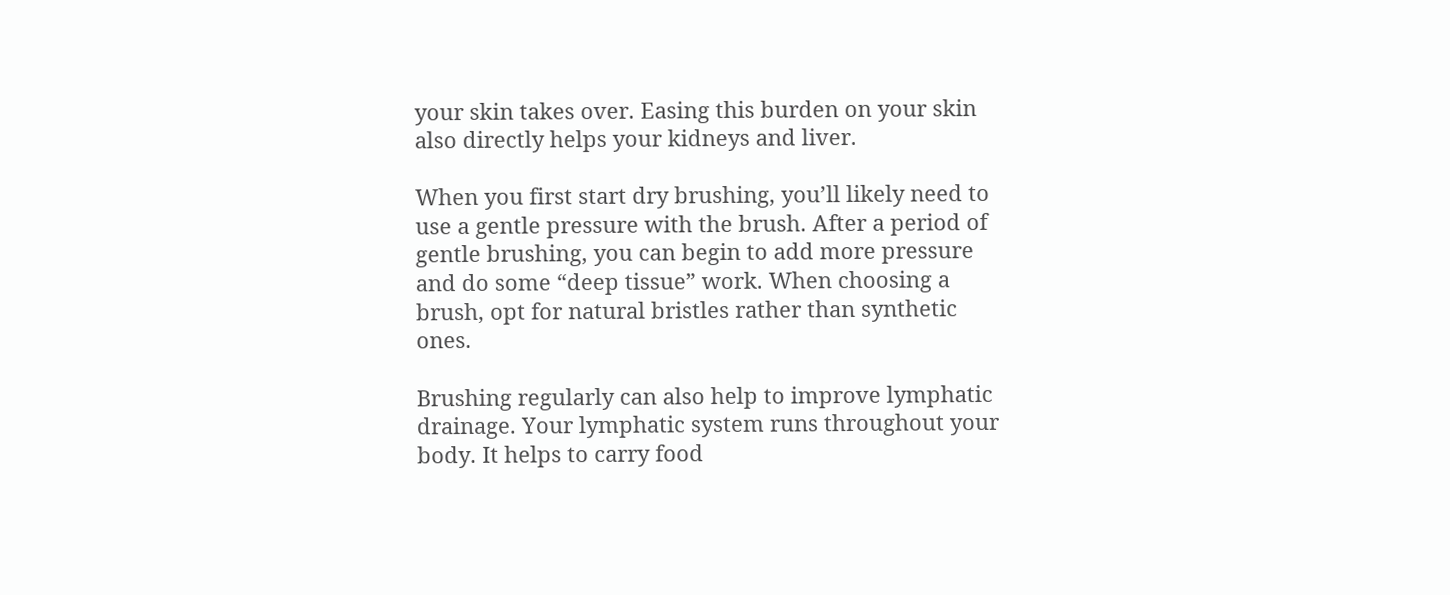your skin takes over. Easing this burden on your skin also directly helps your kidneys and liver.

When you first start dry brushing, you’ll likely need to use a gentle pressure with the brush. After a period of gentle brushing, you can begin to add more pressure and do some “deep tissue” work. When choosing a brush, opt for natural bristles rather than synthetic ones.

Brushing regularly can also help to improve lymphatic drainage. Your lymphatic system runs throughout your body. It helps to carry food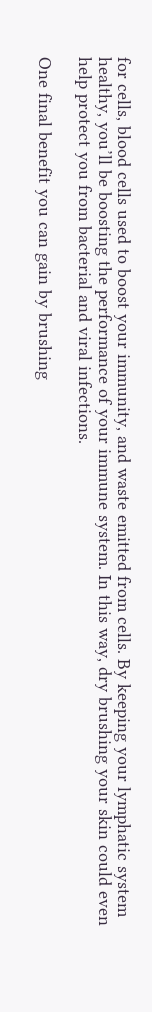for cells, blood cells used to boost your immunity, and waste emitted from cells. By keeping your lymphatic system healthy, you’ll be boosting the performance of your immune system. In this way, dry brushing your skin could even help protect you from bacterial and viral infections.

One final benefit you can gain by brushing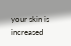your skin is increased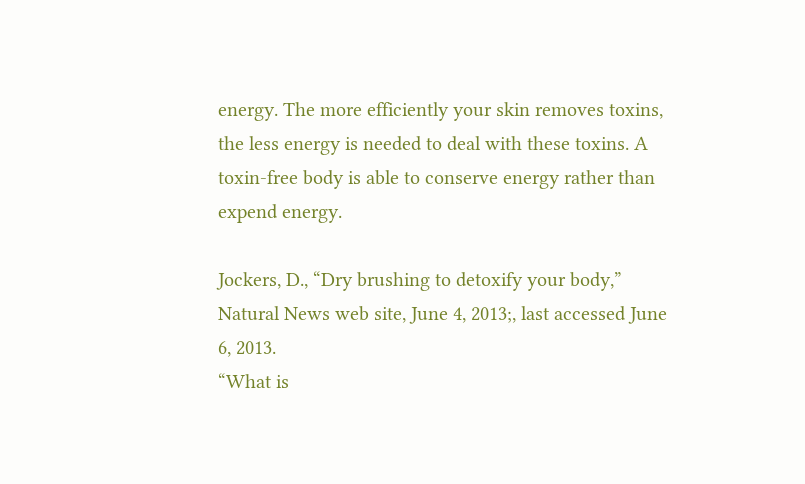energy. The more efficiently your skin removes toxins, the less energy is needed to deal with these toxins. A toxin-free body is able to conserve energy rather than expend energy.

Jockers, D., “Dry brushing to detoxify your body,” Natural News web site, June 4, 2013;, last accessed June 6, 2013.
“What is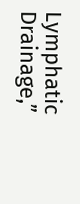Lymphatic Drainage,”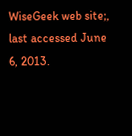WiseGeek web site;, last accessed June 6, 2013.